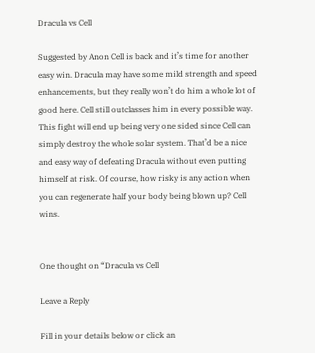Dracula vs Cell

Suggested by Anon Cell is back and it’s time for another easy win. Dracula may have some mild strength and speed enhancements, but they really won’t do him a whole lot of good here. Cell still outclasses him in every possible way. This fight will end up being very one sided since Cell can simply destroy the whole solar system. That’d be a nice and easy way of defeating Dracula without even putting himself at risk. Of course, how risky is any action when you can regenerate half your body being blown up? Cell wins.


One thought on “Dracula vs Cell

Leave a Reply

Fill in your details below or click an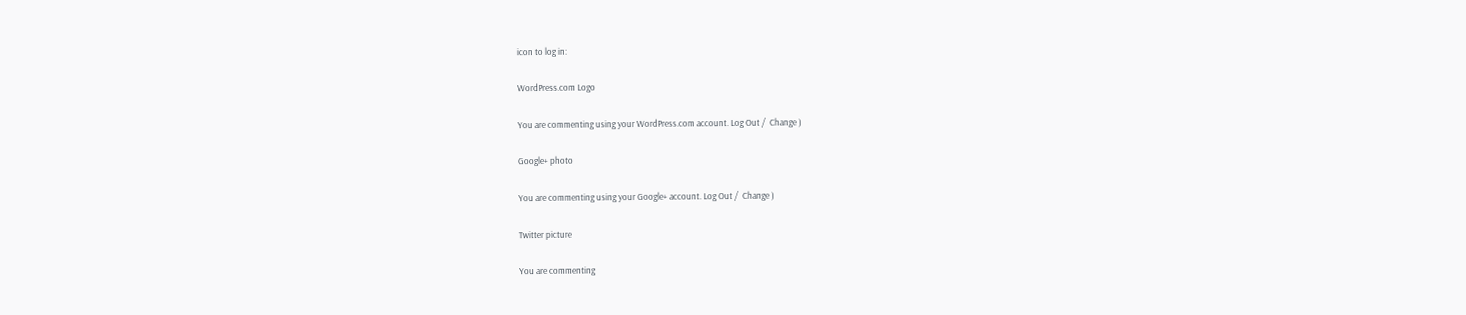icon to log in:

WordPress.com Logo

You are commenting using your WordPress.com account. Log Out /  Change )

Google+ photo

You are commenting using your Google+ account. Log Out /  Change )

Twitter picture

You are commenting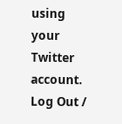using your Twitter account. Log Out /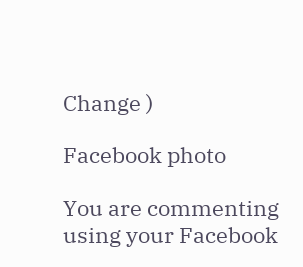Change )

Facebook photo

You are commenting using your Facebook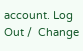account. Log Out /  Change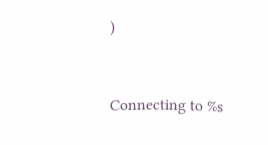)


Connecting to %s